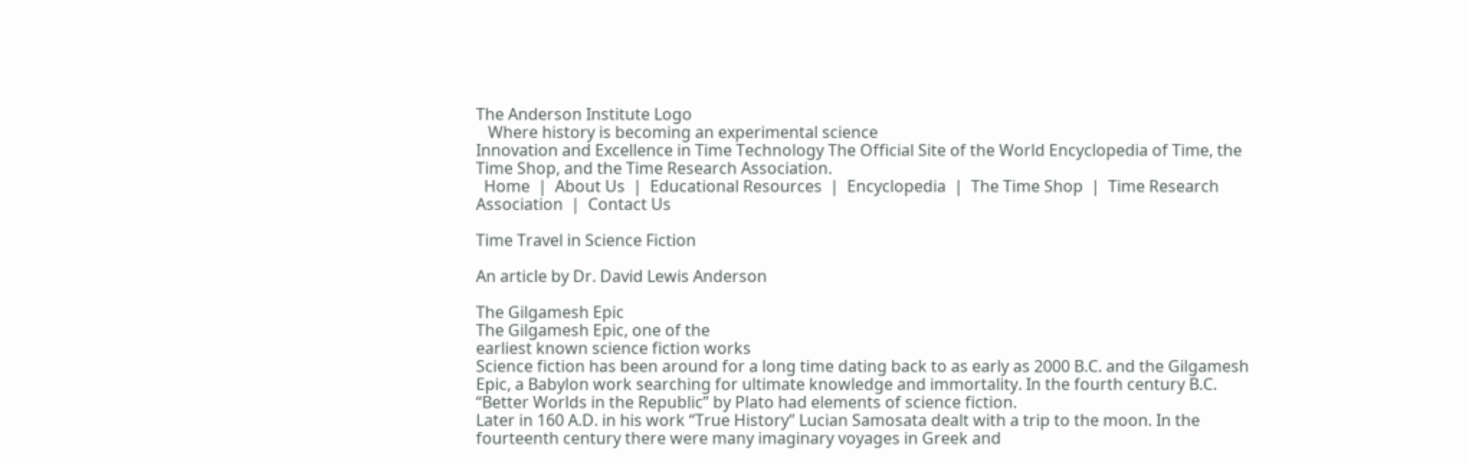The Anderson Institute Logo
   Where history is becoming an experimental science
Innovation and Excellence in Time Technology The Official Site of the World Encyclopedia of Time, the Time Shop, and the Time Research Association.
  Home  |  About Us  |  Educational Resources  |  Encyclopedia  |  The Time Shop  |  Time Research Association  |  Contact Us

Time Travel in Science Fiction

An article by Dr. David Lewis Anderson

The Gilgamesh Epic
The Gilgamesh Epic, one of the
earliest known science fiction works
Science fiction has been around for a long time dating back to as early as 2000 B.C. and the Gilgamesh Epic, a Babylon work searching for ultimate knowledge and immortality. In the fourth century B.C. “Better Worlds in the Republic” by Plato had elements of science fiction.
Later in 160 A.D. in his work “True History” Lucian Samosata dealt with a trip to the moon. In the fourteenth century there were many imaginary voyages in Greek and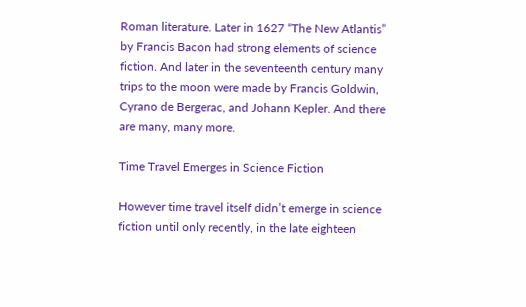Roman literature. Later in 1627 “The New Atlantis” by Francis Bacon had strong elements of science fiction. And later in the seventeenth century many trips to the moon were made by Francis Goldwin, Cyrano de Bergerac, and Johann Kepler. And there are many, many more.

Time Travel Emerges in Science Fiction

However time travel itself didn’t emerge in science fiction until only recently, in the late eighteen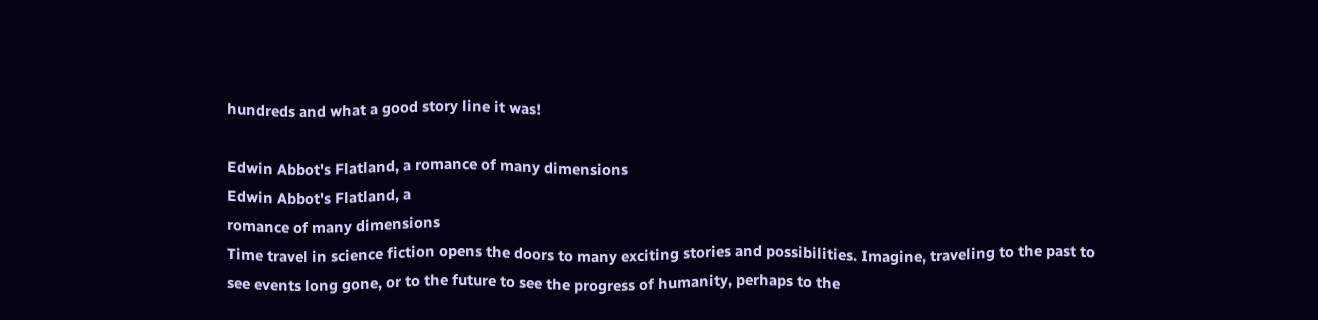hundreds and what a good story line it was!

Edwin Abbot's Flatland, a romance of many dimensions
Edwin Abbot's Flatland, a
romance of many dimensions
Time travel in science fiction opens the doors to many exciting stories and possibilities. Imagine, traveling to the past to see events long gone, or to the future to see the progress of humanity, perhaps to the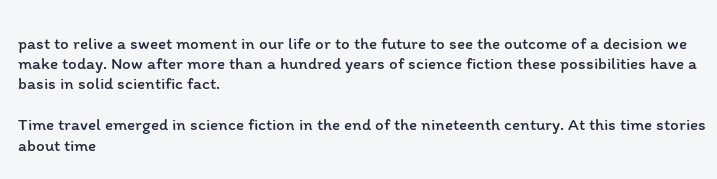past to relive a sweet moment in our life or to the future to see the outcome of a decision we make today. Now after more than a hundred years of science fiction these possibilities have a basis in solid scientific fact.

Time travel emerged in science fiction in the end of the nineteenth century. At this time stories about time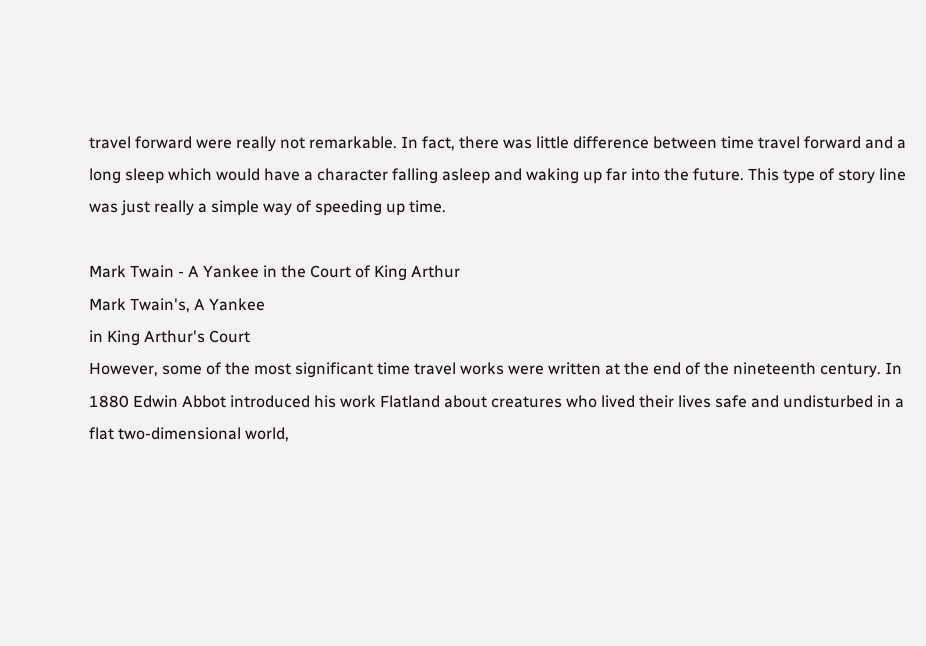travel forward were really not remarkable. In fact, there was little difference between time travel forward and a long sleep which would have a character falling asleep and waking up far into the future. This type of story line was just really a simple way of speeding up time.

Mark Twain - A Yankee in the Court of King Arthur
Mark Twain's, A Yankee
in King Arthur's Court
However, some of the most significant time travel works were written at the end of the nineteenth century. In 1880 Edwin Abbot introduced his work Flatland about creatures who lived their lives safe and undisturbed in a flat two-dimensional world,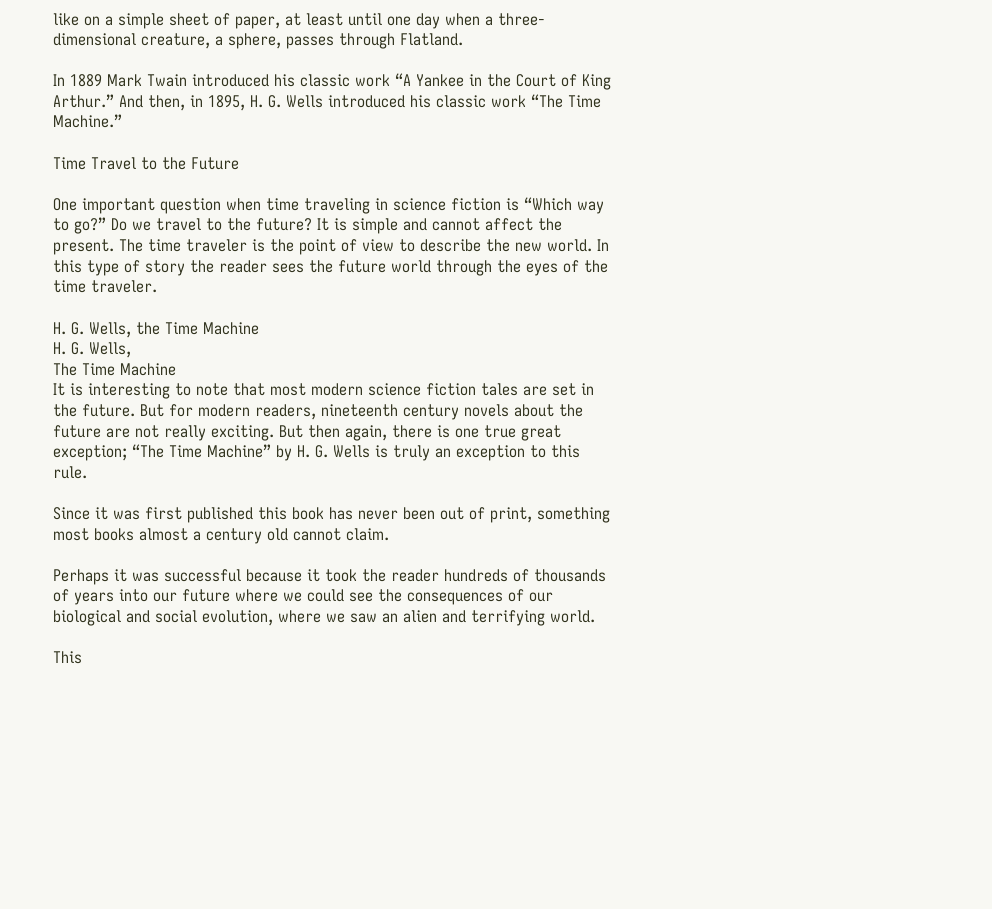like on a simple sheet of paper, at least until one day when a three-dimensional creature, a sphere, passes through Flatland.

In 1889 Mark Twain introduced his classic work “A Yankee in the Court of King Arthur.” And then, in 1895, H. G. Wells introduced his classic work “The Time Machine.”

Time Travel to the Future

One important question when time traveling in science fiction is “Which way to go?” Do we travel to the future? It is simple and cannot affect the present. The time traveler is the point of view to describe the new world. In this type of story the reader sees the future world through the eyes of the time traveler.

H. G. Wells, the Time Machine
H. G. Wells,
The Time Machine
It is interesting to note that most modern science fiction tales are set in the future. But for modern readers, nineteenth century novels about the future are not really exciting. But then again, there is one true great exception; “The Time Machine” by H. G. Wells is truly an exception to this rule.

Since it was first published this book has never been out of print, something most books almost a century old cannot claim.

Perhaps it was successful because it took the reader hundreds of thousands of years into our future where we could see the consequences of our biological and social evolution, where we saw an alien and terrifying world.

This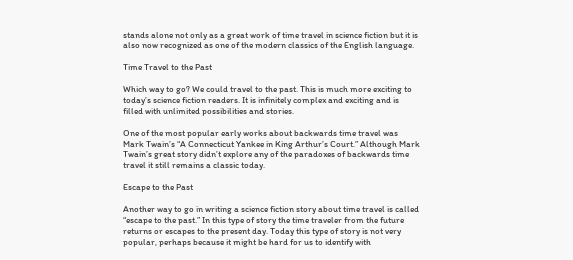stands alone not only as a great work of time travel in science fiction but it is also now recognized as one of the modern classics of the English language.

Time Travel to the Past

Which way to go? We could travel to the past. This is much more exciting to today’s science fiction readers. It is infinitely complex and exciting and is filled with unlimited possibilities and stories.

One of the most popular early works about backwards time travel was Mark Twain’s “A Connecticut Yankee in King Arthur’s Court.” Although Mark Twain’s great story didn’t explore any of the paradoxes of backwards time travel it still remains a classic today.

Escape to the Past

Another way to go in writing a science fiction story about time travel is called “escape to the past.” In this type of story the time traveler from the future returns or escapes to the present day. Today this type of story is not very popular, perhaps because it might be hard for us to identify with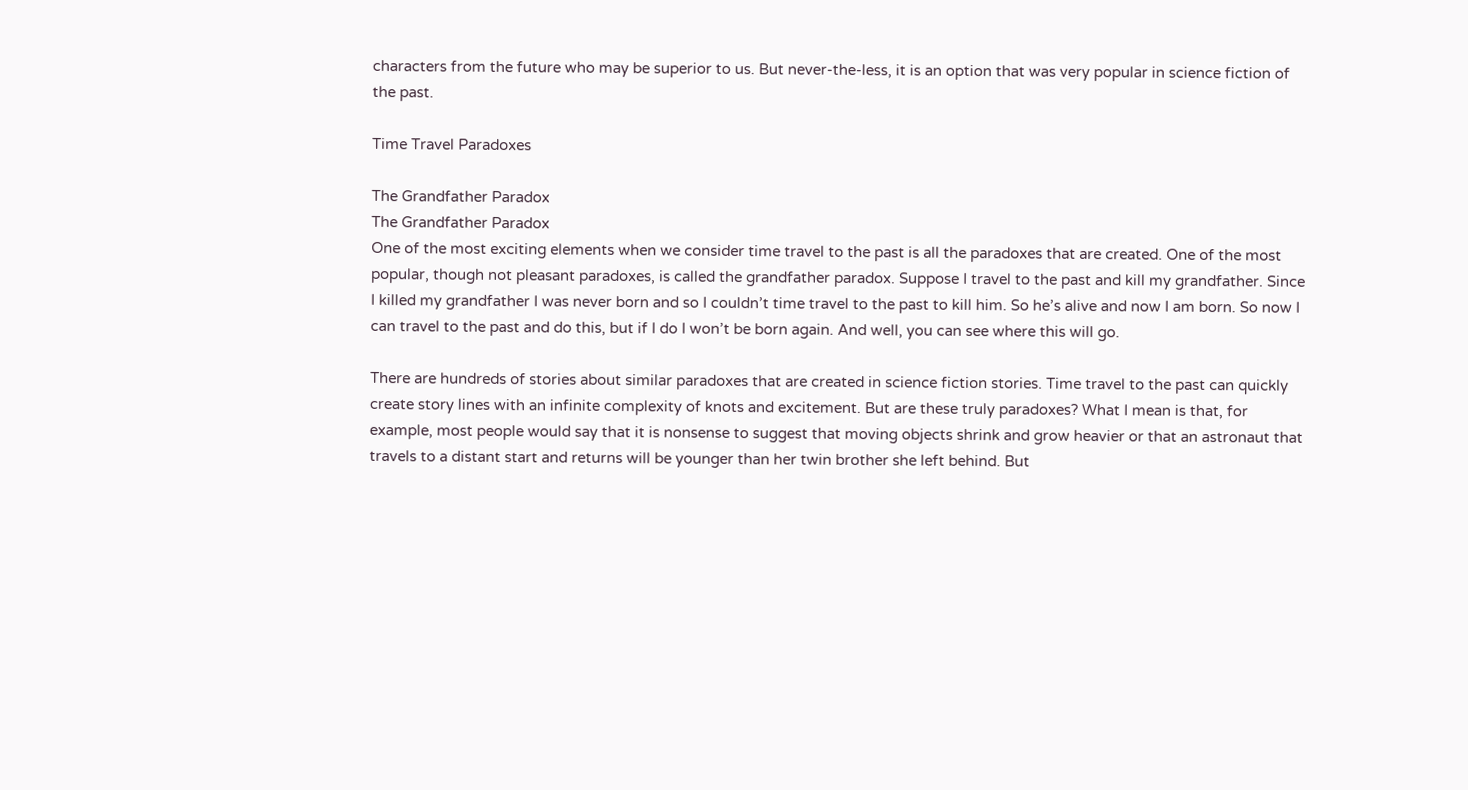characters from the future who may be superior to us. But never-the-less, it is an option that was very popular in science fiction of the past.

Time Travel Paradoxes

The Grandfather Paradox
The Grandfather Paradox
One of the most exciting elements when we consider time travel to the past is all the paradoxes that are created. One of the most popular, though not pleasant paradoxes, is called the grandfather paradox. Suppose I travel to the past and kill my grandfather. Since I killed my grandfather I was never born and so I couldn’t time travel to the past to kill him. So he’s alive and now I am born. So now I can travel to the past and do this, but if I do I won’t be born again. And well, you can see where this will go.

There are hundreds of stories about similar paradoxes that are created in science fiction stories. Time travel to the past can quickly create story lines with an infinite complexity of knots and excitement. But are these truly paradoxes? What I mean is that, for example, most people would say that it is nonsense to suggest that moving objects shrink and grow heavier or that an astronaut that travels to a distant start and returns will be younger than her twin brother she left behind. But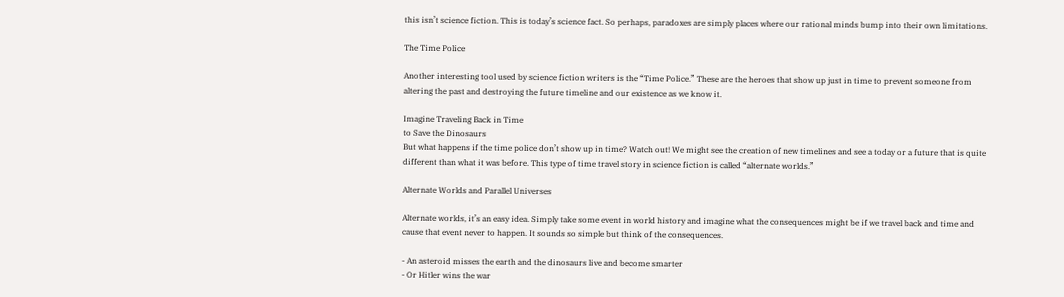this isn’t science fiction. This is today’s science fact. So perhaps, paradoxes are simply places where our rational minds bump into their own limitations.

The Time Police

Another interesting tool used by science fiction writers is the “Time Police.” These are the heroes that show up just in time to prevent someone from altering the past and destroying the future timeline and our existence as we know it.

Imagine Traveling Back in Time
to Save the Dinosaurs
But what happens if the time police don’t show up in time? Watch out! We might see the creation of new timelines and see a today or a future that is quite different than what it was before. This type of time travel story in science fiction is called “alternate worlds.”

Alternate Worlds and Parallel Universes

Alternate worlds, it’s an easy idea. Simply take some event in world history and imagine what the consequences might be if we travel back and time and cause that event never to happen. It sounds so simple but think of the consequences.

- An asteroid misses the earth and the dinosaurs live and become smarter
- Or Hitler wins the war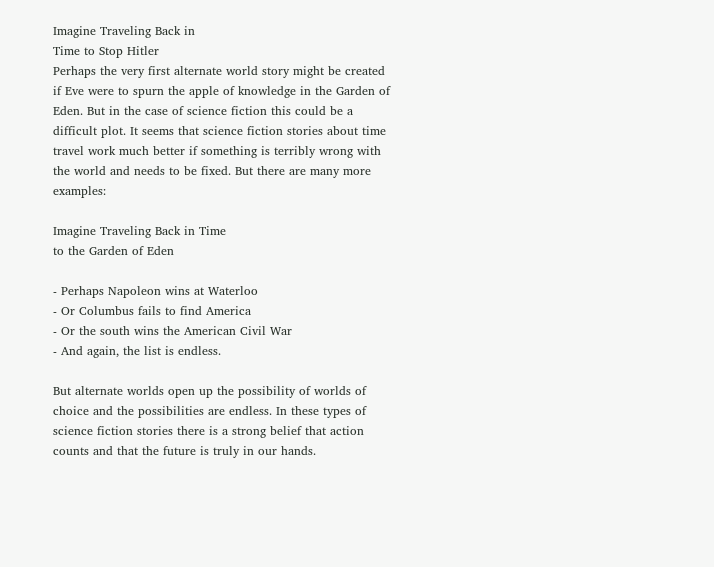Imagine Traveling Back in
Time to Stop Hitler
Perhaps the very first alternate world story might be created if Eve were to spurn the apple of knowledge in the Garden of Eden. But in the case of science fiction this could be a difficult plot. It seems that science fiction stories about time travel work much better if something is terribly wrong with the world and needs to be fixed. But there are many more examples:

Imagine Traveling Back in Time
to the Garden of Eden

- Perhaps Napoleon wins at Waterloo
- Or Columbus fails to find America
- Or the south wins the American Civil War
- And again, the list is endless.

But alternate worlds open up the possibility of worlds of choice and the possibilities are endless. In these types of science fiction stories there is a strong belief that action counts and that the future is truly in our hands.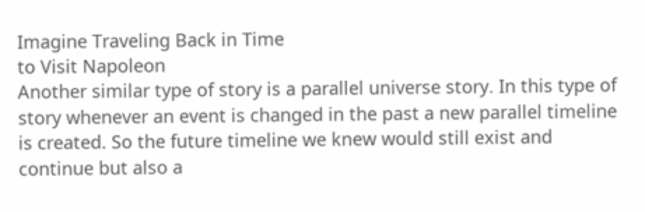Imagine Traveling Back in Time
to Visit Napoleon
Another similar type of story is a parallel universe story. In this type of story whenever an event is changed in the past a new parallel timeline is created. So the future timeline we knew would still exist and continue but also a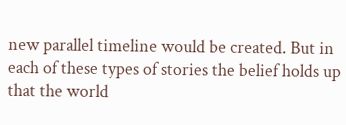new parallel timeline would be created. But in each of these types of stories the belief holds up that the world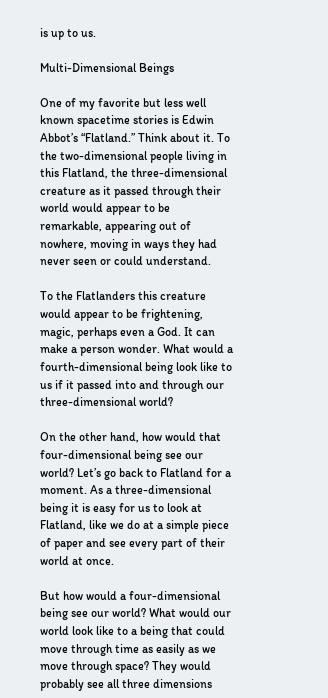is up to us.

Multi-Dimensional Beings

One of my favorite but less well known spacetime stories is Edwin Abbot’s “Flatland.” Think about it. To the two-dimensional people living in this Flatland, the three-dimensional creature as it passed through their world would appear to be remarkable, appearing out of nowhere, moving in ways they had never seen or could understand.

To the Flatlanders this creature would appear to be frightening, magic, perhaps even a God. It can make a person wonder. What would a fourth-dimensional being look like to us if it passed into and through our three-dimensional world?

On the other hand, how would that four-dimensional being see our world? Let’s go back to Flatland for a moment. As a three-dimensional being it is easy for us to look at Flatland, like we do at a simple piece of paper and see every part of their world at once.

But how would a four-dimensional being see our world? What would our world look like to a being that could move through time as easily as we move through space? They would probably see all three dimensions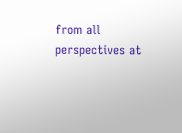from all perspectives at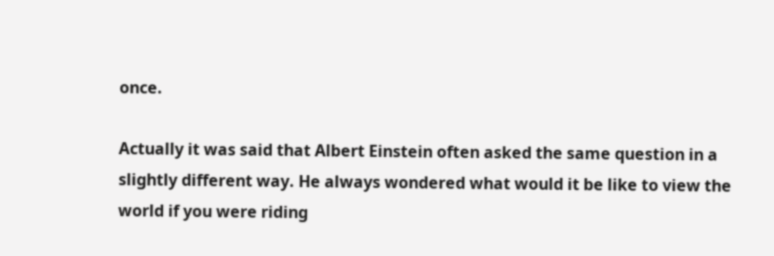once.

Actually it was said that Albert Einstein often asked the same question in a slightly different way. He always wondered what would it be like to view the world if you were riding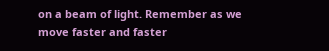on a beam of light. Remember as we move faster and faster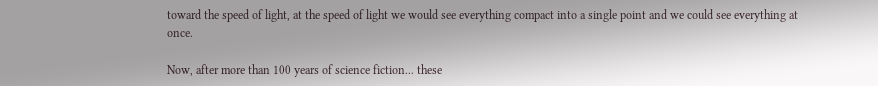toward the speed of light, at the speed of light we would see everything compact into a single point and we could see everything at once.

Now, after more than 100 years of science fiction... these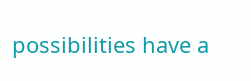possibilities have a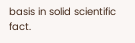basis in solid scientific fact.